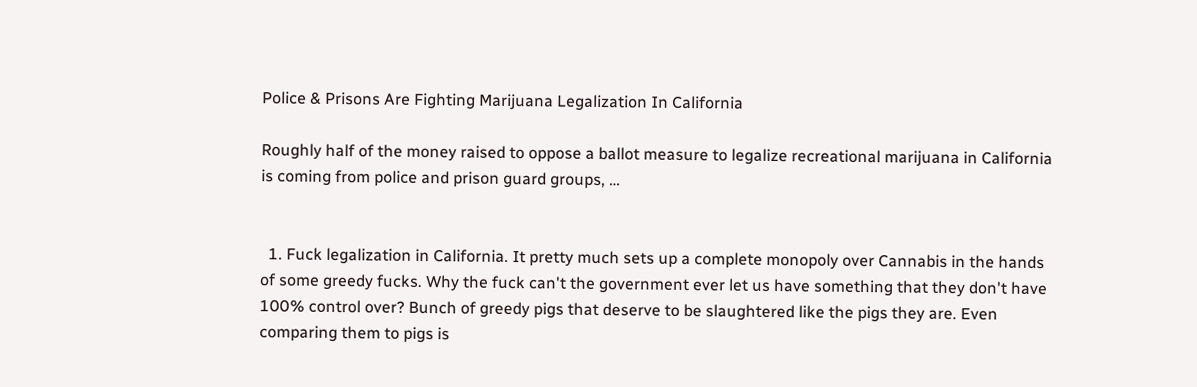Police & Prisons Are Fighting Marijuana Legalization In California

Roughly half of the money raised to oppose a ballot measure to legalize recreational marijuana in California is coming from police and prison guard groups, …


  1. Fuck legalization in California. It pretty much sets up a complete monopoly over Cannabis in the hands of some greedy fucks. Why the fuck can't the government ever let us have something that they don't have 100% control over? Bunch of greedy pigs that deserve to be slaughtered like the pigs they are. Even comparing them to pigs is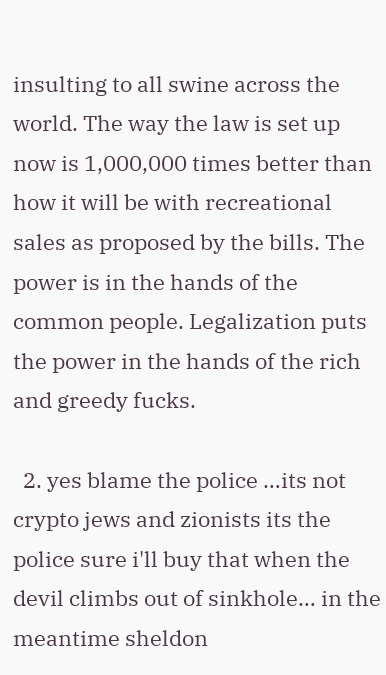insulting to all swine across the world. The way the law is set up now is 1,000,000 times better than how it will be with recreational sales as proposed by the bills. The power is in the hands of the common people. Legalization puts the power in the hands of the rich and greedy fucks.

  2. yes blame the police …its not crypto jews and zionists its the police sure i'll buy that when the devil climbs out of sinkhole… in the meantime sheldon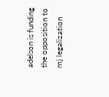adelson is funding the opposition to mj legalization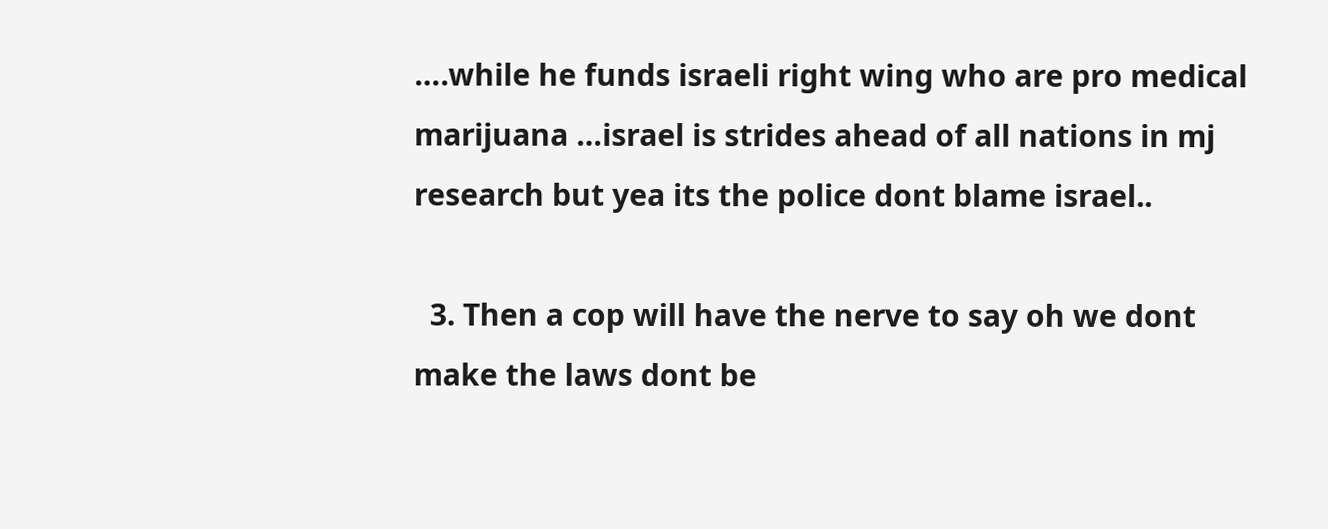….while he funds israeli right wing who are pro medical marijuana …israel is strides ahead of all nations in mj research but yea its the police dont blame israel..

  3. Then a cop will have the nerve to say oh we dont make the laws dont be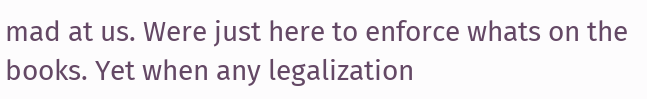mad at us. Were just here to enforce whats on the books. Yet when any legalization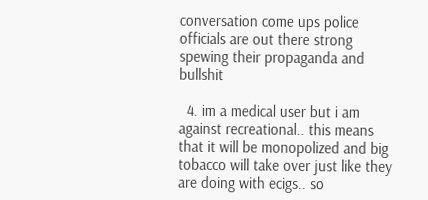conversation come ups police officials are out there strong spewing their propaganda and bullshit

  4. im a medical user but i am against recreational.. this means that it will be monopolized and big tobacco will take over just like they are doing with ecigs.. so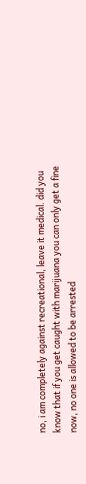no, i am completely against recreational, leave it medical. did you know that if you get caught with marijuana you can only get a fine now, no one is allowed to be arrested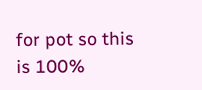for pot so this is 100%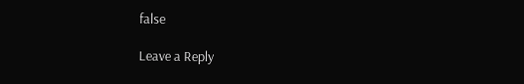false

Leave a Reply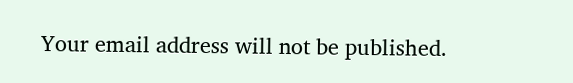Your email address will not be published.